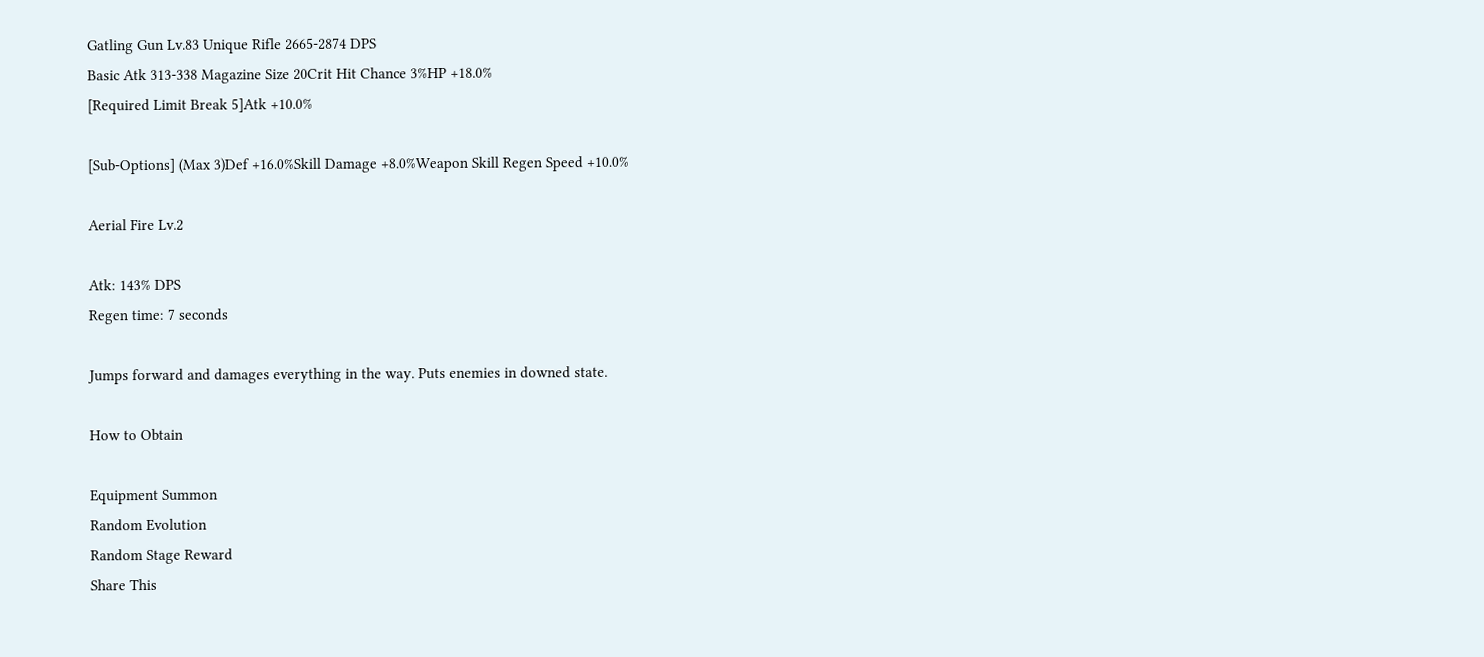Gatling Gun Lv.83 Unique Rifle 2665-2874 DPS
Basic Atk 313-338 Magazine Size 20Crit Hit Chance 3%HP +18.0%
[Required Limit Break 5]Atk +10.0%

[Sub-Options] (Max 3)Def +16.0%Skill Damage +8.0%Weapon Skill Regen Speed +10.0%

Aerial Fire Lv.2

Atk: 143% DPS
Regen time: 7 seconds

Jumps forward and damages everything in the way. Puts enemies in downed state.

How to Obtain

Equipment Summon
Random Evolution
Random Stage Reward
Share This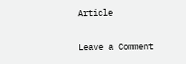Article

Leave a Comment